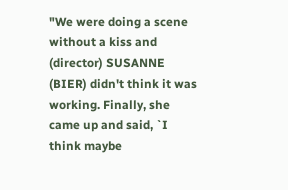"We were doing a scene without a kiss and (director) SUSANNE (BIER) didn't think it was working. Finally, she came up and said, `I think maybe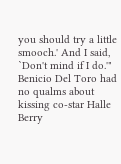you should try a little smooch.' And I said, `Don't mind if I do.'" Benicio Del Toro had no qualms about kissing co-star Halle Berry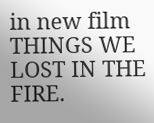in new film THINGS WE LOST IN THE FIRE.